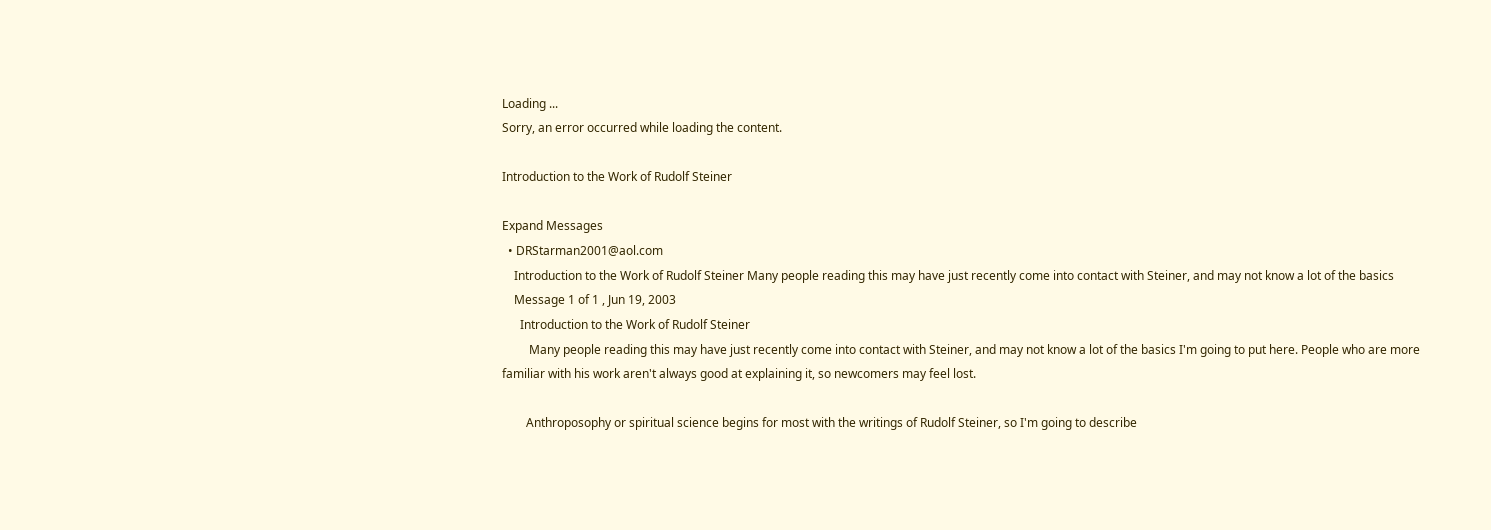Loading ...
Sorry, an error occurred while loading the content.

Introduction to the Work of Rudolf Steiner

Expand Messages
  • DRStarman2001@aol.com
    Introduction to the Work of Rudolf Steiner Many people reading this may have just recently come into contact with Steiner, and may not know a lot of the basics
    Message 1 of 1 , Jun 19, 2003
      Introduction to the Work of Rudolf Steiner
         Many people reading this may have just recently come into contact with Steiner, and may not know a lot of the basics I'm going to put here. People who are more familiar with his work aren't always good at explaining it, so newcomers may feel lost.

        Anthroposophy or spiritual science begins for most with the writings of Rudolf Steiner, so I'm going to describe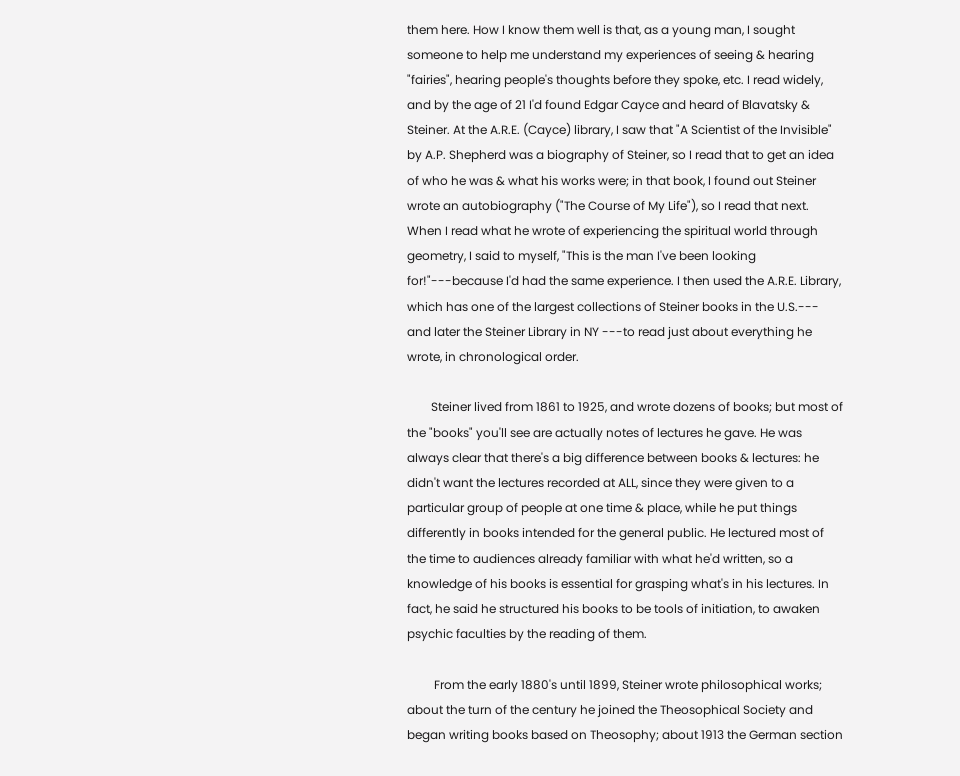them here. How I know them well is that, as a young man, I sought someone to help me understand my experiences of seeing & hearing "fairies", hearing people's thoughts before they spoke, etc. I read widely, and by the age of 21 I'd found Edgar Cayce and heard of Blavatsky & Steiner. At the A.R.E. (Cayce) library, I saw that "A Scientist of the Invisible" by A.P. Shepherd was a biography of Steiner, so I read that to get an idea of who he was & what his works were; in that book, I found out Steiner wrote an autobiography ("The Course of My Life"), so I read that next. When I read what he wrote of experiencing the spiritual world through geometry, I said to myself, "This is the man I've been looking for!"---because I'd had the same experience. I then used the A.R.E. Library, which has one of the largest collections of Steiner books in the U.S.--- and later the Steiner Library in NY ---to read just about everything he wrote, in chronological order.

        Steiner lived from 1861 to 1925, and wrote dozens of books; but most of the "books" you'll see are actually notes of lectures he gave. He was always clear that there's a big difference between books & lectures: he didn't want the lectures recorded at ALL, since they were given to a particular group of people at one time & place, while he put things differently in books intended for the general public. He lectured most of the time to audiences already familiar with what he'd written, so a knowledge of his books is essential for grasping what's in his lectures. In fact, he said he structured his books to be tools of initiation, to awaken psychic faculties by the reading of them.

         From the early 1880's until 1899, Steiner wrote philosophical works; about the turn of the century he joined the Theosophical Society and began writing books based on Theosophy; about 1913 the German section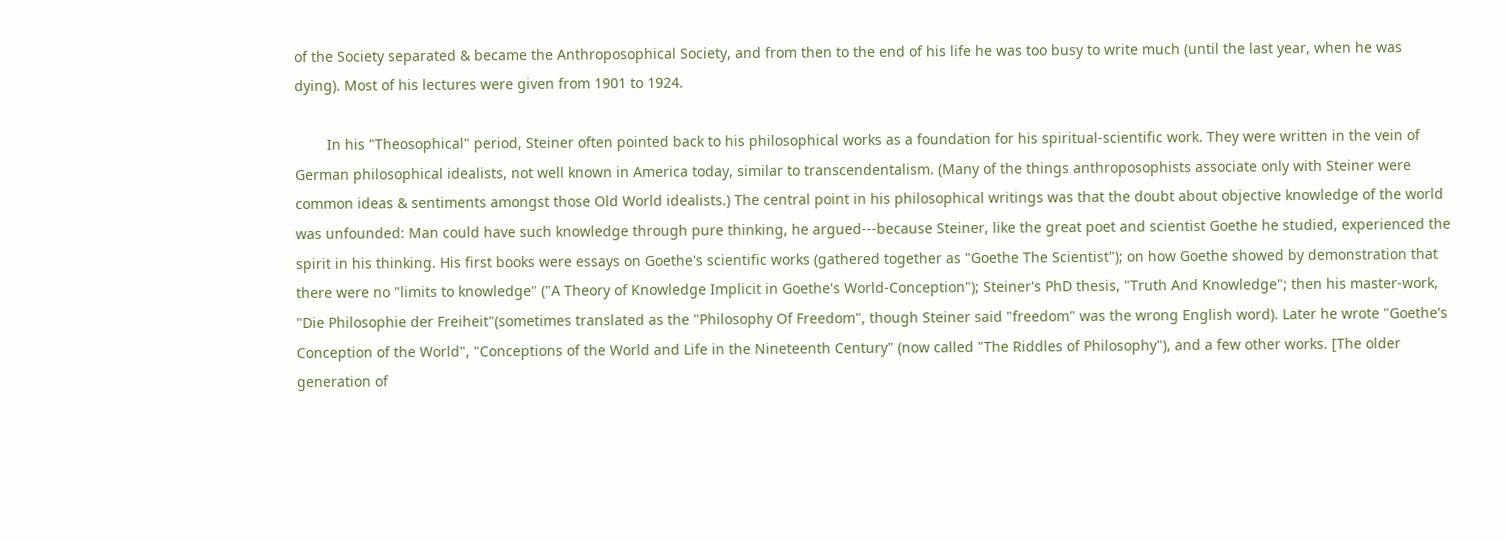of the Society separated & became the Anthroposophical Society, and from then to the end of his life he was too busy to write much (until the last year, when he was dying). Most of his lectures were given from 1901 to 1924.

        In his "Theosophical" period, Steiner often pointed back to his philosophical works as a foundation for his spiritual-scientific work. They were written in the vein of German philosophical idealists, not well known in America today, similar to transcendentalism. (Many of the things anthroposophists associate only with Steiner were common ideas & sentiments amongst those Old World idealists.) The central point in his philosophical writings was that the doubt about objective knowledge of the world was unfounded: Man could have such knowledge through pure thinking, he argued---because Steiner, like the great poet and scientist Goethe he studied, experienced the spirit in his thinking. His first books were essays on Goethe's scientific works (gathered together as "Goethe The Scientist"); on how Goethe showed by demonstration that there were no "limits to knowledge" ("A Theory of Knowledge Implicit in Goethe's World-Conception"); Steiner's PhD thesis, "Truth And Knowledge"; then his master-work, "Die Philosophie der Freiheit"(sometimes translated as the "Philosophy Of Freedom", though Steiner said "freedom" was the wrong English word). Later he wrote "Goethe's Conception of the World", "Conceptions of the World and Life in the Nineteenth Century" (now called "The Riddles of Philosophy"), and a few other works. [The older generation of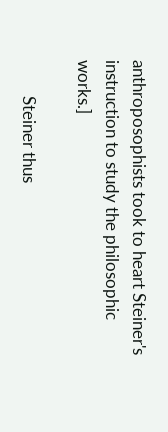anthroposophists took to heart Steiner's instruction to study the philosophic works.]

         Steiner thus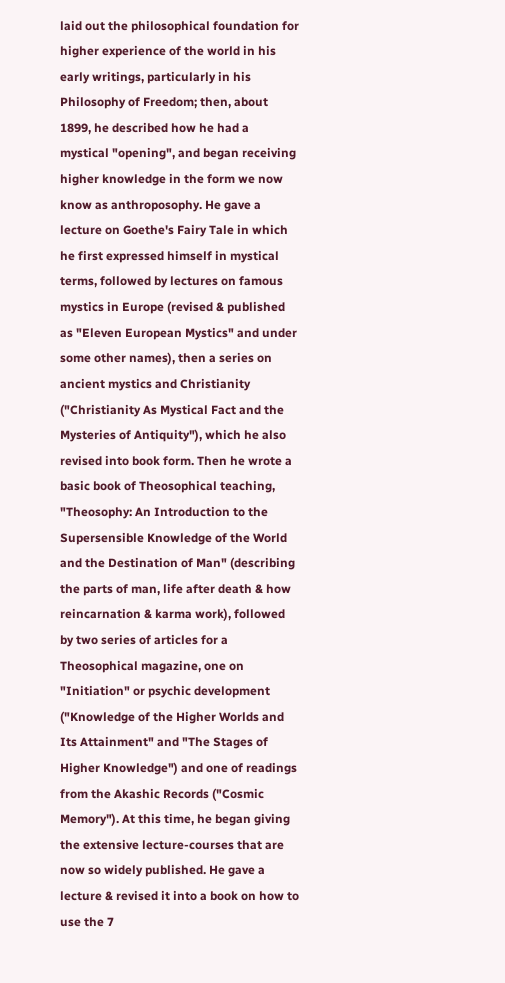laid out the philosophical foundation for higher experience of the world in his early writings, particularly in his Philosophy of Freedom; then, about 1899, he described how he had a mystical "opening", and began receiving higher knowledge in the form we now know as anthroposophy. He gave a lecture on Goethe's Fairy Tale in which he first expressed himself in mystical terms, followed by lectures on famous mystics in Europe (revised & published as "Eleven European Mystics" and under some other names), then a series on ancient mystics and Christianity ("Christianity As Mystical Fact and the Mysteries of Antiquity"), which he also revised into book form. Then he wrote a basic book of Theosophical teaching, "Theosophy: An Introduction to the Supersensible Knowledge of the World and the Destination of Man" (describing the parts of man, life after death & how reincarnation & karma work), followed by two series of articles for a Theosophical magazine, one on "Initiation" or psychic development ("Knowledge of the Higher Worlds and Its Attainment" and "The Stages of Higher Knowledge") and one of readings from the Akashic Records ("Cosmic Memory"). At this time, he began giving the extensive lecture-courses that are now so widely published. He gave a lecture & revised it into a book on how to use the 7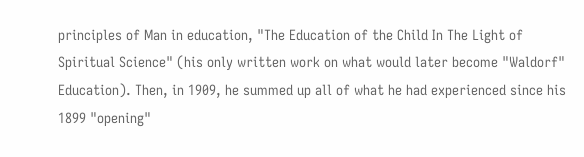principles of Man in education, "The Education of the Child In The Light of Spiritual Science" (his only written work on what would later become "Waldorf" Education). Then, in 1909, he summed up all of what he had experienced since his 1899 "opening"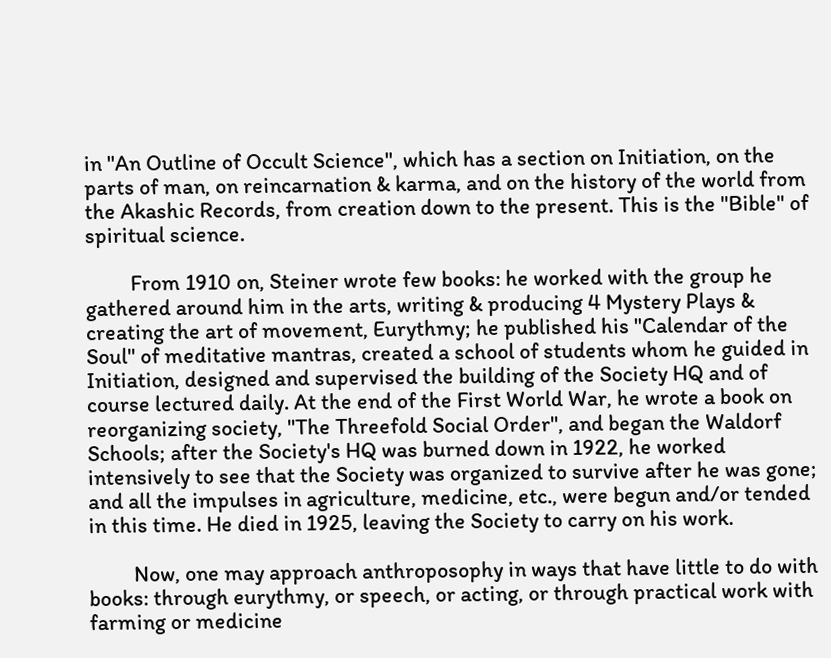in "An Outline of Occult Science", which has a section on Initiation, on the parts of man, on reincarnation & karma, and on the history of the world from the Akashic Records, from creation down to the present. This is the "Bible" of spiritual science.

         From 1910 on, Steiner wrote few books: he worked with the group he gathered around him in the arts, writing & producing 4 Mystery Plays & creating the art of movement, Eurythmy; he published his "Calendar of the Soul" of meditative mantras, created a school of students whom he guided in Initiation, designed and supervised the building of the Society HQ and of course lectured daily. At the end of the First World War, he wrote a book on reorganizing society, "The Threefold Social Order", and began the Waldorf Schools; after the Society's HQ was burned down in 1922, he worked intensively to see that the Society was organized to survive after he was gone; and all the impulses in agriculture, medicine, etc., were begun and/or tended in this time. He died in 1925, leaving the Society to carry on his work.

         Now, one may approach anthroposophy in ways that have little to do with books: through eurythmy, or speech, or acting, or through practical work with farming or medicine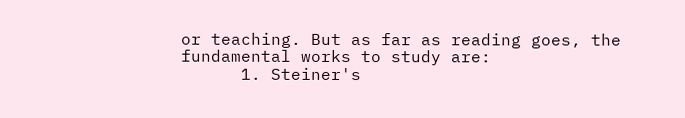or teaching. But as far as reading goes, the fundamental works to study are:
      1. Steiner's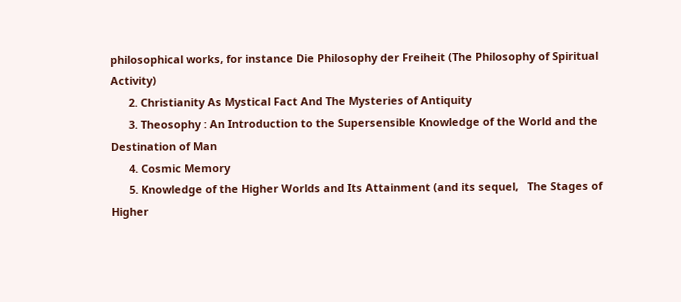philosophical works, for instance Die Philosophy der Freiheit (The Philosophy of Spiritual Activity)
      2. Christianity As Mystical Fact And The Mysteries of Antiquity
      3. Theosophy : An Introduction to the Supersensible Knowledge of the World and the Destination of Man
      4. Cosmic Memory
      5. Knowledge of the Higher Worlds and Its Attainment (and its sequel,   The Stages of Higher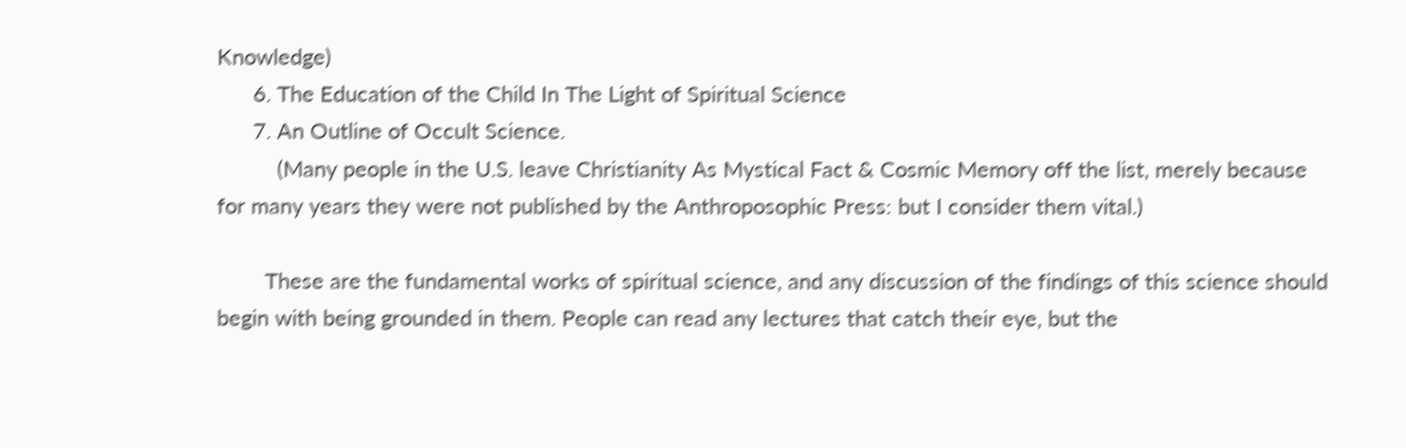Knowledge)
      6. The Education of the Child In The Light of Spiritual Science
      7. An Outline of Occult Science.
          (Many people in the U.S. leave Christianity As Mystical Fact & Cosmic Memory off the list, merely because for many years they were not published by the Anthroposophic Press: but I consider them vital.)

        These are the fundamental works of spiritual science, and any discussion of the findings of this science should begin with being grounded in them. People can read any lectures that catch their eye, but the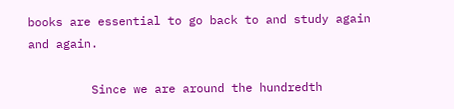books are essential to go back to and study again and again.

         Since we are around the hundredth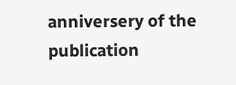anniversery of the publication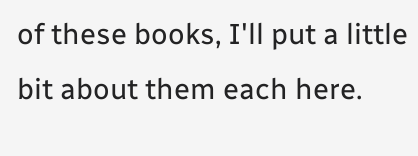of these books, I'll put a little bit about them each here.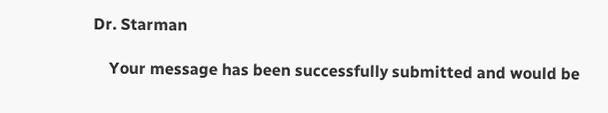Dr. Starman

    Your message has been successfully submitted and would be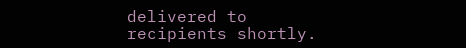delivered to recipients shortly.